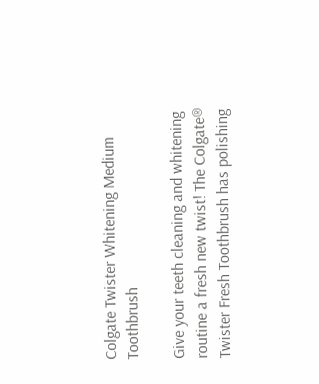Colgate Twister Whitening Medium Toothbrush

Give your teeth cleaning and whitening routine a fresh new twist! The Colgate® Twister Fresh Toothbrush has polishing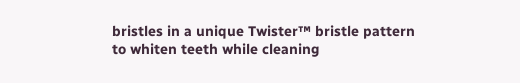bristles in a unique Twister™ bristle pattern to whiten teeth while cleaning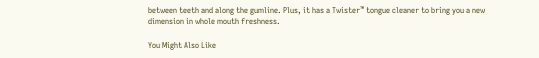between teeth and along the gumline. Plus, it has a Twister™ tongue cleaner to bring you a new dimension in whole mouth freshness.

You Might Also Like